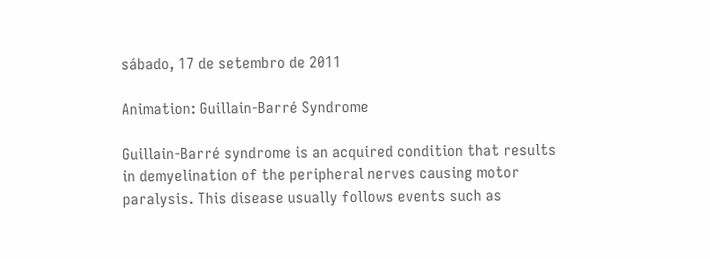sábado, 17 de setembro de 2011

Animation: Guillain-Barré Syndrome

Guillain-Barré syndrome is an acquired condition that results in demyelination of the peripheral nerves causing motor paralysis. This disease usually follows events such as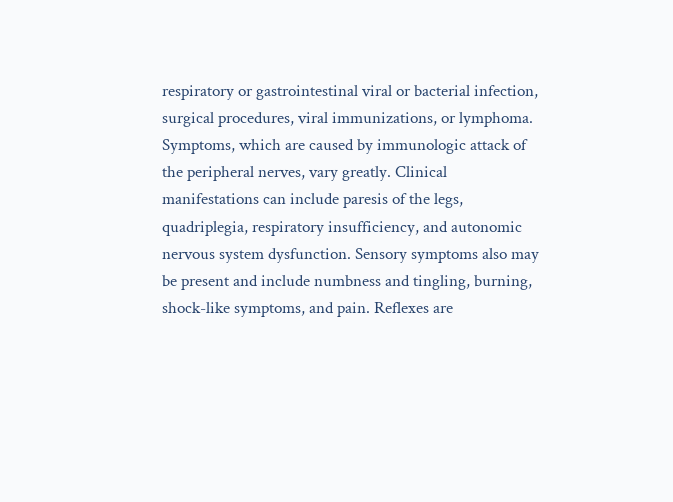respiratory or gastrointestinal viral or bacterial infection, surgical procedures, viral immunizations, or lymphoma.
Symptoms, which are caused by immunologic attack of the peripheral nerves, vary greatly. Clinical manifestations can include paresis of the legs, quadriplegia, respiratory insufficiency, and autonomic nervous system dysfunction. Sensory symptoms also may be present and include numbness and tingling, burning, shock-like symptoms, and pain. Reflexes are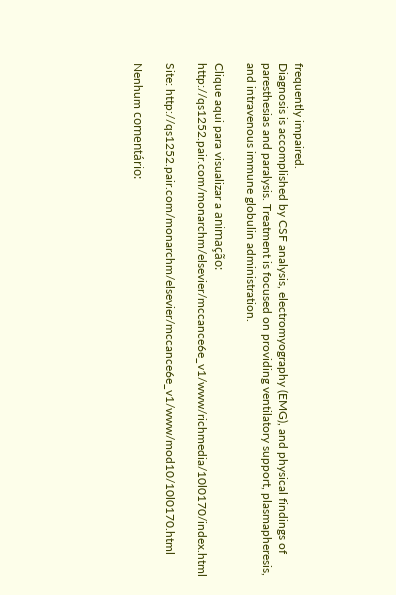frequently impaired.
Diagnosis is accomplished by CSF analysis, electromyography (EMG), and physical findings of paresthesias and paralysis. Treatment is focused on providing ventilatory support, plasmapheresis, and intravenous immune globulin administration.

Clique aqui para visualizar a animação: http://qs1252.pair.com/monarchm/elsevier/mccance6e_v1/www/richmedia/10l0170/index.html

Site: http://qs1252.pair.com/monarchm/elsevier/mccance6e_v1/www/mod10/10l0170.html

Nenhum comentário: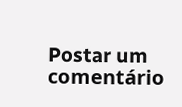Postar um comentário